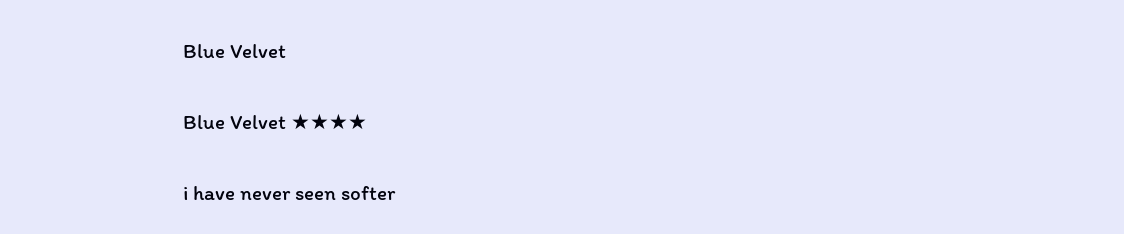Blue Velvet

Blue Velvet ★★★★

i have never seen softer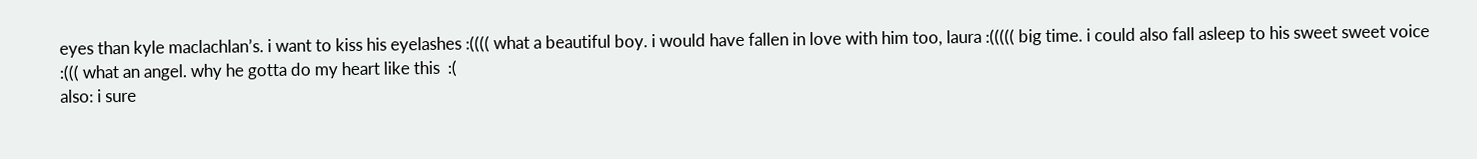eyes than kyle maclachlan’s. i want to kiss his eyelashes :(((( what a beautiful boy. i would have fallen in love with him too, laura :((((( big time. i could also fall asleep to his sweet sweet voice
:((( what an angel. why he gotta do my heart like this  :(
also: i sure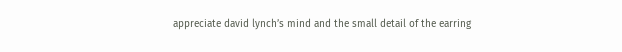appreciate david lynch’s mind and the small detail of the earring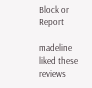Block or Report

madeline liked these reviews